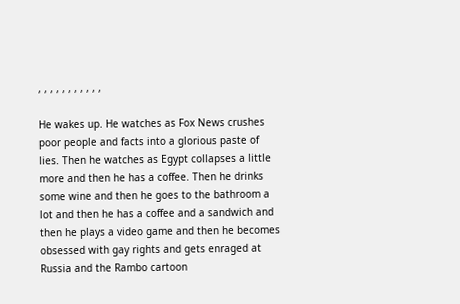, , , , , , , , , , ,

He wakes up. He watches as Fox News crushes poor people and facts into a glorious paste of lies. Then he watches as Egypt collapses a little more and then he has a coffee. Then he drinks some wine and then he goes to the bathroom a lot and then he has a coffee and a sandwich and then he plays a video game and then he becomes obsessed with gay rights and gets enraged at Russia and the Rambo cartoon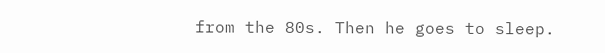from the 80s. Then he goes to sleep.